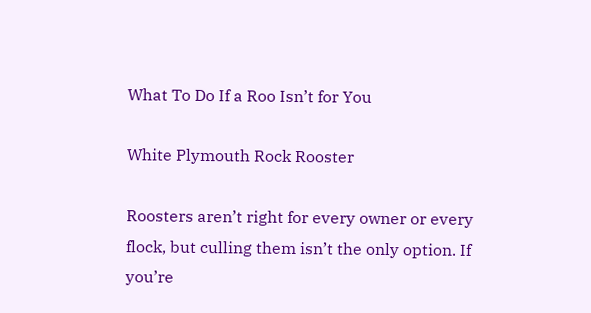What To Do If a Roo Isn’t for You

White Plymouth Rock Rooster

Roosters aren’t right for every owner or every flock, but culling them isn’t the only option. If you’re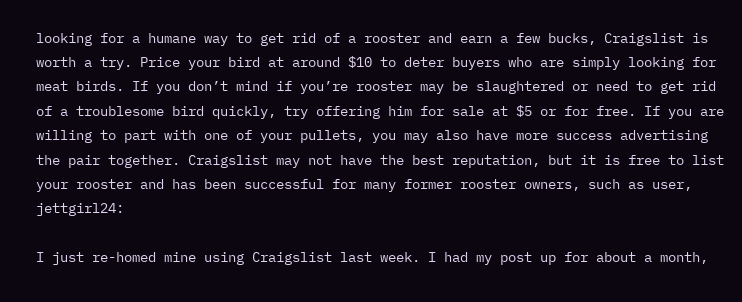looking for a humane way to get rid of a rooster and earn a few bucks, Craigslist is worth a try. Price your bird at around $10 to deter buyers who are simply looking for meat birds. If you don’t mind if you’re rooster may be slaughtered or need to get rid of a troublesome bird quickly, try offering him for sale at $5 or for free. If you are willing to part with one of your pullets, you may also have more success advertising the pair together. Craigslist may not have the best reputation, but it is free to list your rooster and has been successful for many former rooster owners, such as user, jettgirl24:

I just re-homed mine using Craigslist last week. I had my post up for about a month,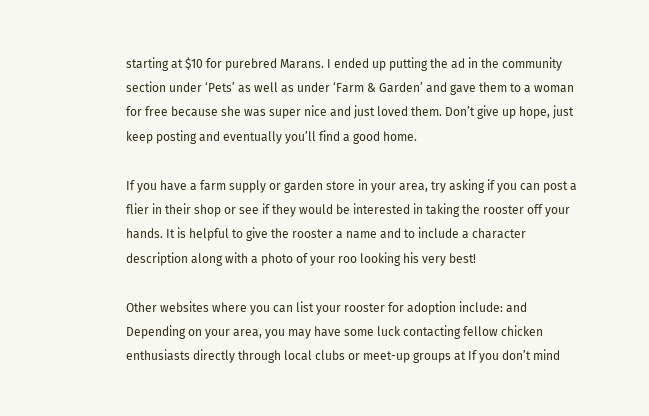starting at $10 for purebred Marans. I ended up putting the ad in the community section under ‘Pets’ as well as under ‘Farm & Garden’ and gave them to a woman for free because she was super nice and just loved them. Don’t give up hope, just keep posting and eventually you’ll find a good home.

If you have a farm supply or garden store in your area, try asking if you can post a flier in their shop or see if they would be interested in taking the rooster off your hands. It is helpful to give the rooster a name and to include a character description along with a photo of your roo looking his very best!

Other websites where you can list your rooster for adoption include: and Depending on your area, you may have some luck contacting fellow chicken enthusiasts directly through local clubs or meet-up groups at If you don’t mind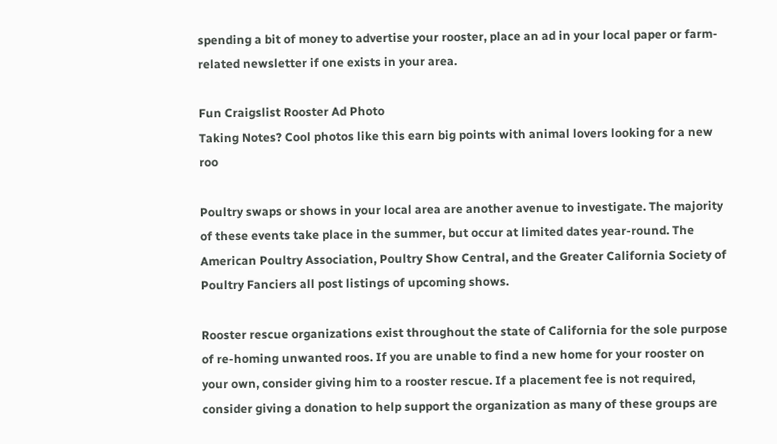spending a bit of money to advertise your rooster, place an ad in your local paper or farm-related newsletter if one exists in your area.

Fun Craigslist Rooster Ad Photo
Taking Notes? Cool photos like this earn big points with animal lovers looking for a new roo

Poultry swaps or shows in your local area are another avenue to investigate. The majority of these events take place in the summer, but occur at limited dates year-round. The American Poultry Association, Poultry Show Central, and the Greater California Society of Poultry Fanciers all post listings of upcoming shows.

Rooster rescue organizations exist throughout the state of California for the sole purpose of re-homing unwanted roos. If you are unable to find a new home for your rooster on your own, consider giving him to a rooster rescue. If a placement fee is not required, consider giving a donation to help support the organization as many of these groups are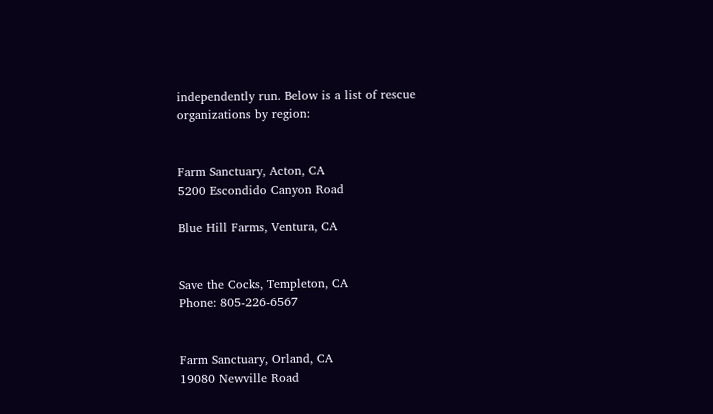independently run. Below is a list of rescue organizations by region:


Farm Sanctuary, Acton, CA
5200 Escondido Canyon Road

Blue Hill Farms, Ventura, CA


Save the Cocks, Templeton, CA
Phone: 805-226-6567


Farm Sanctuary, Orland, CA
19080 Newville Road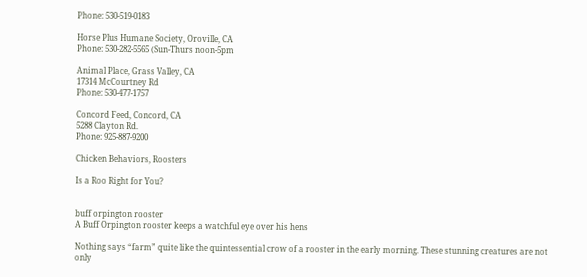Phone: 530-519-0183

Horse Plus Humane Society, Oroville, CA
Phone: 530-282-5565 (Sun-Thurs noon-5pm

Animal Place, Grass Valley, CA
17314 McCourtney Rd
Phone: 530-477-1757

Concord Feed, Concord, CA
5288 Clayton Rd.
Phone: 925-887-9200

Chicken Behaviors, Roosters

Is a Roo Right for You?


buff orpington rooster
A Buff Orpington rooster keeps a watchful eye over his hens

Nothing says “farm” quite like the quintessential crow of a rooster in the early morning. These stunning creatures are not only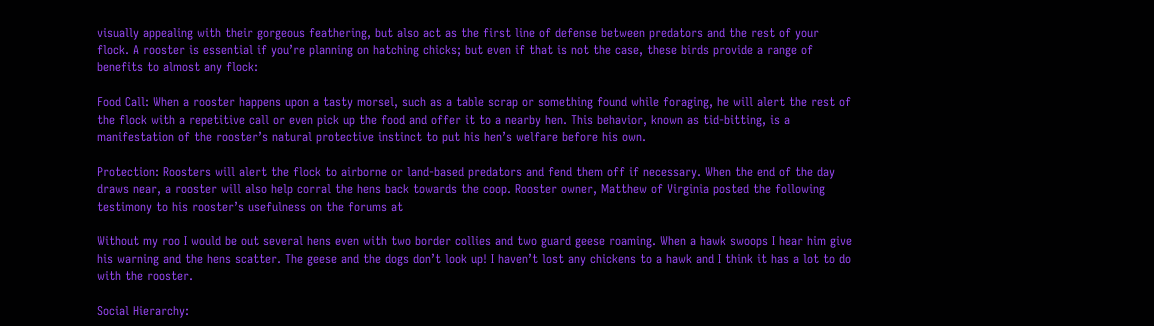visually appealing with their gorgeous feathering, but also act as the first line of defense between predators and the rest of your flock. A rooster is essential if you’re planning on hatching chicks; but even if that is not the case, these birds provide a range of benefits to almost any flock:

Food Call: When a rooster happens upon a tasty morsel, such as a table scrap or something found while foraging, he will alert the rest of the flock with a repetitive call or even pick up the food and offer it to a nearby hen. This behavior, known as tid-bitting, is a manifestation of the rooster’s natural protective instinct to put his hen’s welfare before his own.

Protection: Roosters will alert the flock to airborne or land-based predators and fend them off if necessary. When the end of the day draws near, a rooster will also help corral the hens back towards the coop. Rooster owner, Matthew of Virginia posted the following testimony to his rooster’s usefulness on the forums at

Without my roo I would be out several hens even with two border collies and two guard geese roaming. When a hawk swoops I hear him give his warning and the hens scatter. The geese and the dogs don’t look up! I haven’t lost any chickens to a hawk and I think it has a lot to do with the rooster.

Social Hierarchy: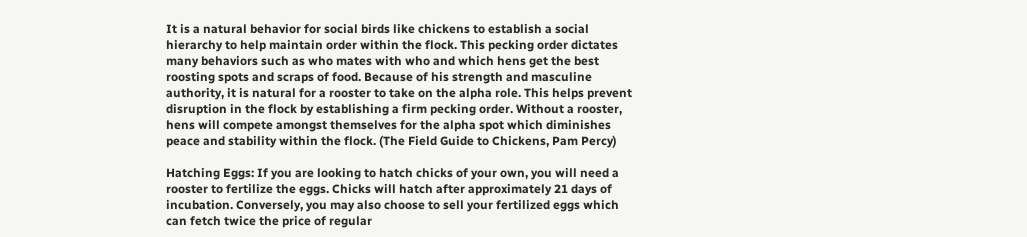It is a natural behavior for social birds like chickens to establish a social hierarchy to help maintain order within the flock. This pecking order dictates many behaviors such as who mates with who and which hens get the best roosting spots and scraps of food. Because of his strength and masculine authority, it is natural for a rooster to take on the alpha role. This helps prevent disruption in the flock by establishing a firm pecking order. Without a rooster, hens will compete amongst themselves for the alpha spot which diminishes peace and stability within the flock. (The Field Guide to Chickens, Pam Percy)

Hatching Eggs: If you are looking to hatch chicks of your own, you will need a rooster to fertilize the eggs. Chicks will hatch after approximately 21 days of incubation. Conversely, you may also choose to sell your fertilized eggs which can fetch twice the price of regular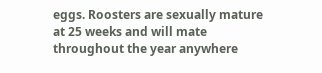eggs. Roosters are sexually mature at 25 weeks and will mate throughout the year anywhere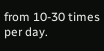from 10-30 times per day.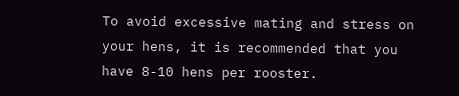To avoid excessive mating and stress on your hens, it is recommended that you have 8-10 hens per rooster.